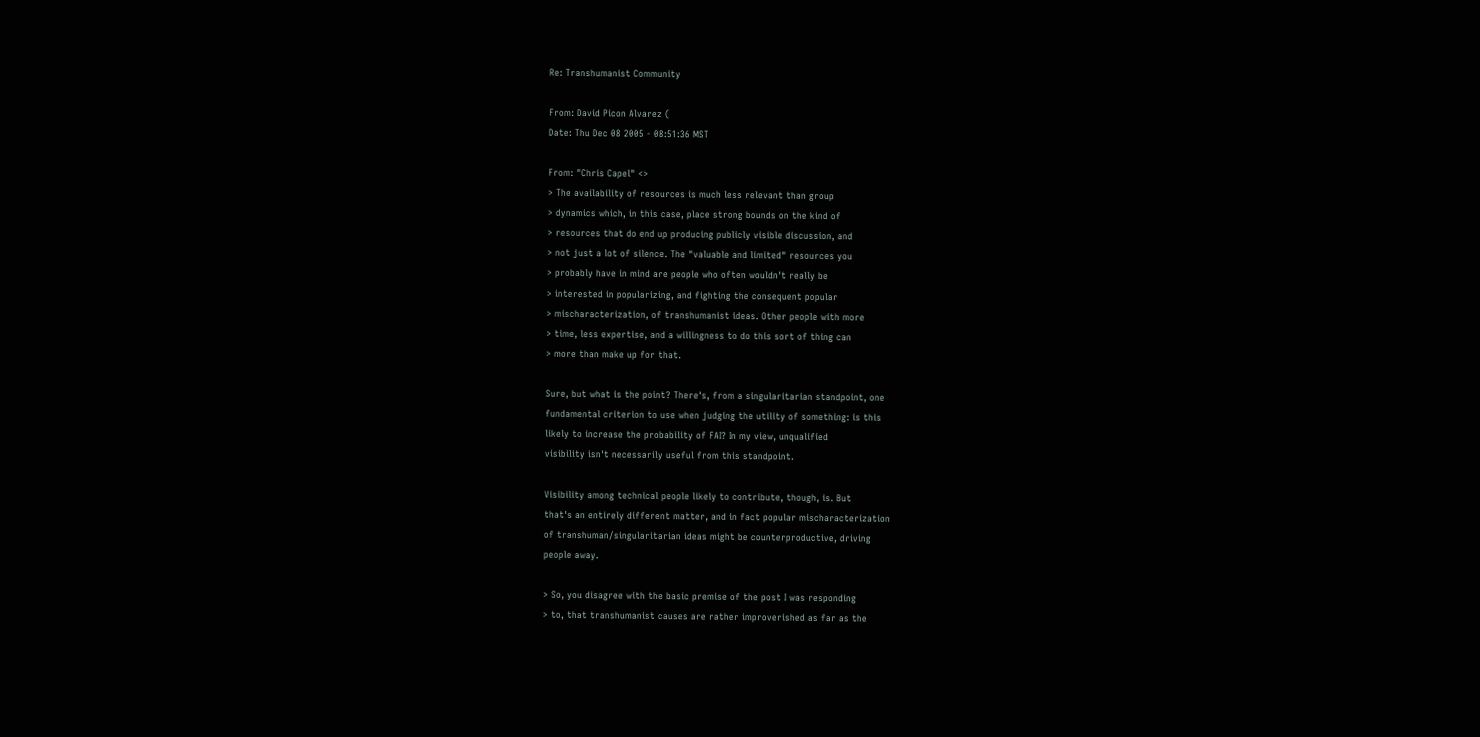Re: Transhumanist Community

From: David Picon Alvarez (
Date: Thu Dec 08 2005 - 08:51:36 MST

From: "Chris Capel" <>
> The availability of resources is much less relevant than group
> dynamics which, in this case, place strong bounds on the kind of
> resources that do end up producing publicly visible discussion, and
> not just a lot of silence. The "valuable and limited" resources you
> probably have in mind are people who often wouldn't really be
> interested in popularizing, and fighting the consequent popular
> mischaracterization, of transhumanist ideas. Other people with more
> time, less expertise, and a willingness to do this sort of thing can
> more than make up for that.

Sure, but what is the point? There's, from a singularitarian standpoint, one
fundamental criterion to use when judging the utility of something: is this
likely to increase the probability of FAI? In my view, unqualified
visibility isn't necessarily useful from this standpoint.

Visibility among technical people likely to contribute, though, is. But
that's an entirely different matter, and in fact popular mischaracterization
of transhuman/singularitarian ideas might be counterproductive, driving
people away.

> So, you disagree with the basic premise of the post I was responding
> to, that transhumanist causes are rather improverished as far as the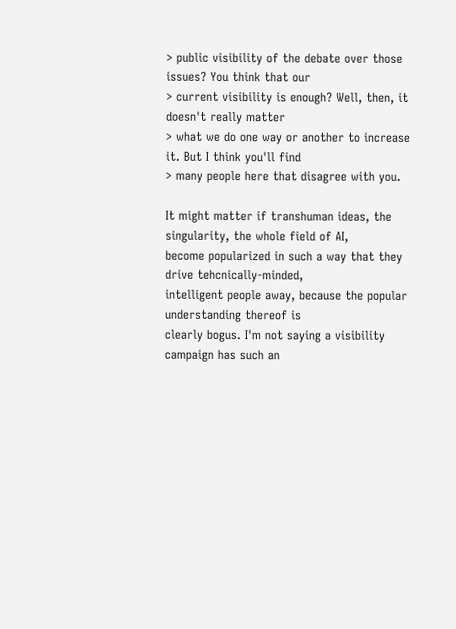> public visibility of the debate over those issues? You think that our
> current visibility is enough? Well, then, it doesn't really matter
> what we do one way or another to increase it. But I think you'll find
> many people here that disagree with you.

It might matter if transhuman ideas, the singularity, the whole field of AI,
become popularized in such a way that they drive tehcnically-minded,
intelligent people away, because the popular understanding thereof is
clearly bogus. I'm not saying a visibility campaign has such an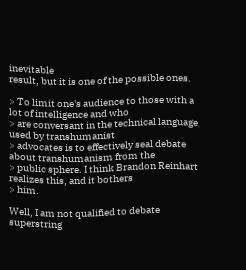inevitable
result, but it is one of the possible ones.

> To limit one's audience to those with a lot of intelligence and who
> are conversant in the technical language used by transhumanist
> advocates is to effectively seal debate about transhumanism from the
> public sphere. I think Brandon Reinhart realizes this, and it bothers
> him.

Well, I am not qualified to debate superstring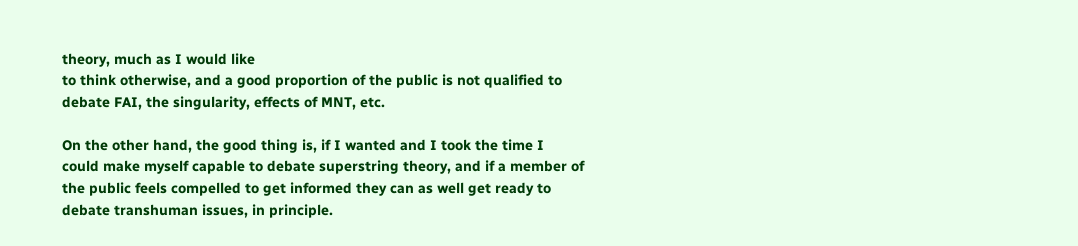theory, much as I would like
to think otherwise, and a good proportion of the public is not qualified to
debate FAI, the singularity, effects of MNT, etc.

On the other hand, the good thing is, if I wanted and I took the time I
could make myself capable to debate superstring theory, and if a member of
the public feels compelled to get informed they can as well get ready to
debate transhuman issues, in principle.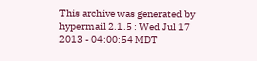This archive was generated by hypermail 2.1.5 : Wed Jul 17 2013 - 04:00:54 MDT